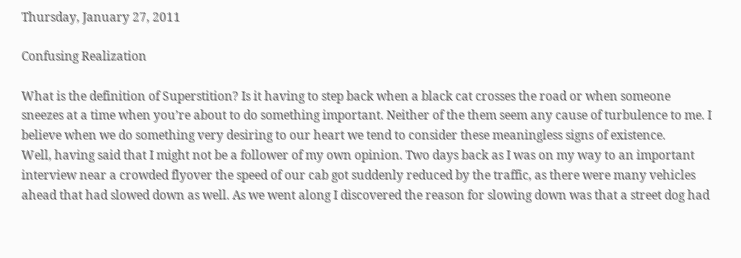Thursday, January 27, 2011

Confusing Realization

What is the definition of Superstition? Is it having to step back when a black cat crosses the road or when someone sneezes at a time when you’re about to do something important. Neither of the them seem any cause of turbulence to me. I believe when we do something very desiring to our heart we tend to consider these meaningless signs of existence.
Well, having said that I might not be a follower of my own opinion. Two days back as I was on my way to an important interview near a crowded flyover the speed of our cab got suddenly reduced by the traffic, as there were many vehicles ahead that had slowed down as well. As we went along I discovered the reason for slowing down was that a street dog had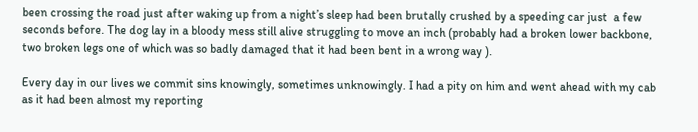been crossing the road just after waking up from a night’s sleep had been brutally crushed by a speeding car just  a few seconds before. The dog lay in a bloody mess still alive struggling to move an inch (probably had a broken lower backbone, two broken legs one of which was so badly damaged that it had been bent in a wrong way ).

Every day in our lives we commit sins knowingly, sometimes unknowingly. I had a pity on him and went ahead with my cab as it had been almost my reporting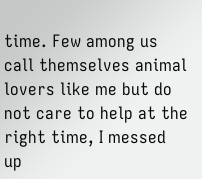time. Few among us call themselves animal lovers like me but do not care to help at the right time, I messed up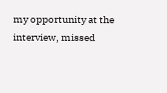my opportunity at the interview, missed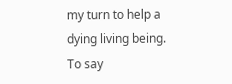my turn to help a dying living being. To say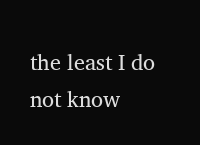the least I do not know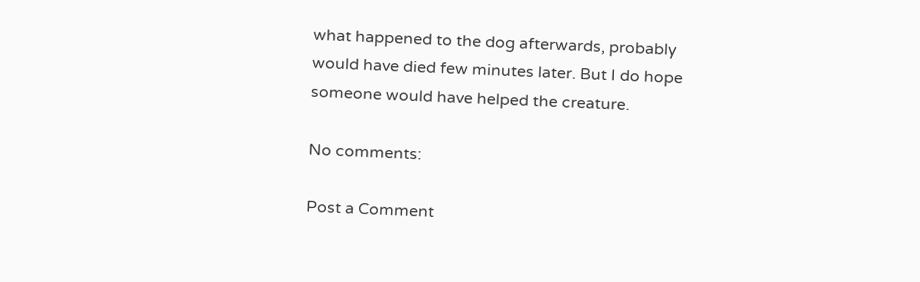what happened to the dog afterwards, probably would have died few minutes later. But I do hope someone would have helped the creature.

No comments:

Post a Comment